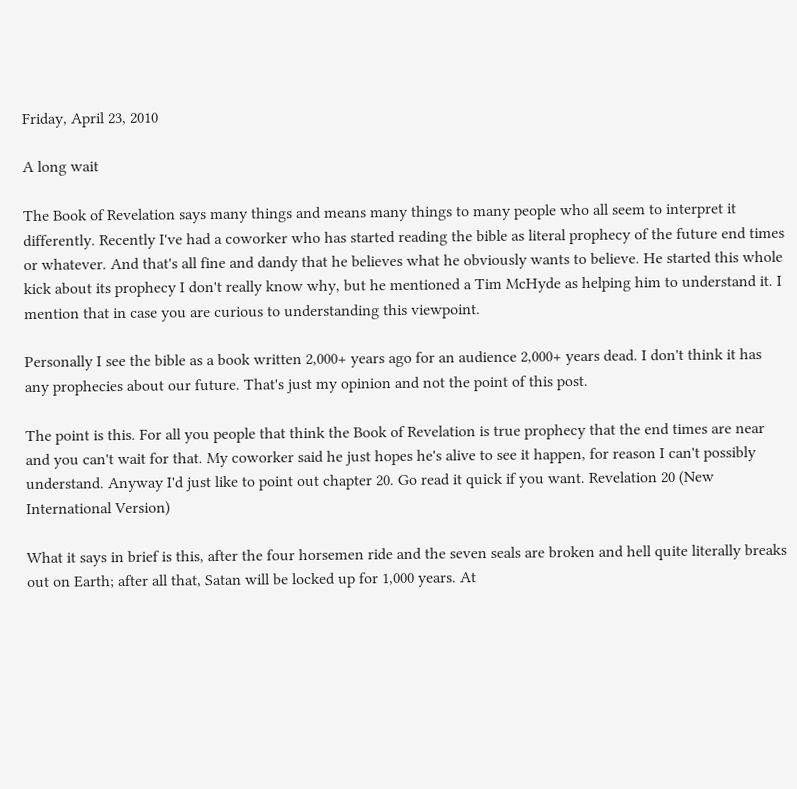Friday, April 23, 2010

A long wait

The Book of Revelation says many things and means many things to many people who all seem to interpret it differently. Recently I've had a coworker who has started reading the bible as literal prophecy of the future end times or whatever. And that's all fine and dandy that he believes what he obviously wants to believe. He started this whole kick about its prophecy I don't really know why, but he mentioned a Tim McHyde as helping him to understand it. I mention that in case you are curious to understanding this viewpoint.

Personally I see the bible as a book written 2,000+ years ago for an audience 2,000+ years dead. I don't think it has any prophecies about our future. That's just my opinion and not the point of this post.

The point is this. For all you people that think the Book of Revelation is true prophecy that the end times are near and you can't wait for that. My coworker said he just hopes he's alive to see it happen, for reason I can't possibly understand. Anyway I'd just like to point out chapter 20. Go read it quick if you want. Revelation 20 (New International Version)

What it says in brief is this, after the four horsemen ride and the seven seals are broken and hell quite literally breaks out on Earth; after all that, Satan will be locked up for 1,000 years. At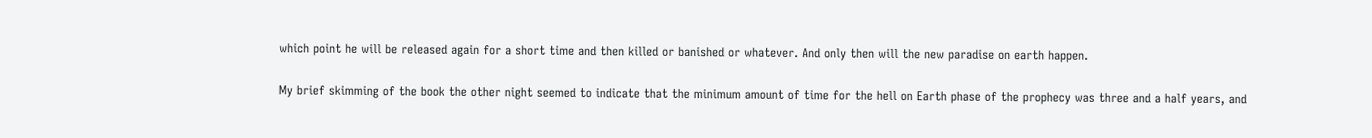which point he will be released again for a short time and then killed or banished or whatever. And only then will the new paradise on earth happen.

My brief skimming of the book the other night seemed to indicate that the minimum amount of time for the hell on Earth phase of the prophecy was three and a half years, and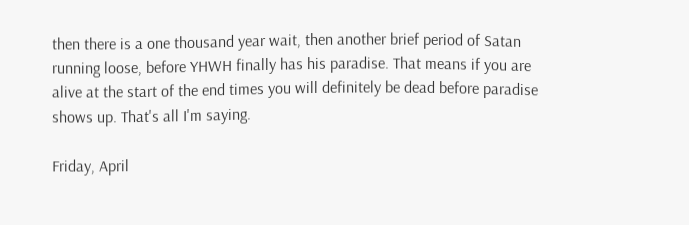then there is a one thousand year wait, then another brief period of Satan running loose, before YHWH finally has his paradise. That means if you are alive at the start of the end times you will definitely be dead before paradise shows up. That's all I'm saying.

Friday, April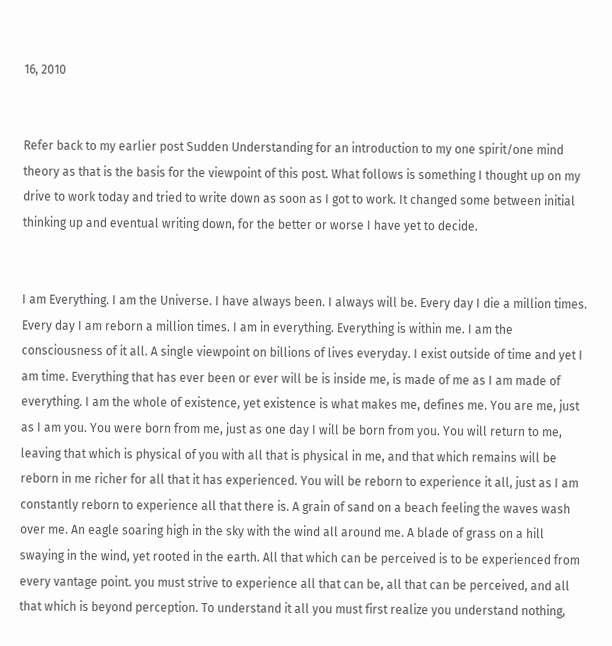16, 2010


Refer back to my earlier post Sudden Understanding for an introduction to my one spirit/one mind theory as that is the basis for the viewpoint of this post. What follows is something I thought up on my drive to work today and tried to write down as soon as I got to work. It changed some between initial thinking up and eventual writing down, for the better or worse I have yet to decide.


I am Everything. I am the Universe. I have always been. I always will be. Every day I die a million times. Every day I am reborn a million times. I am in everything. Everything is within me. I am the consciousness of it all. A single viewpoint on billions of lives everyday. I exist outside of time and yet I am time. Everything that has ever been or ever will be is inside me, is made of me as I am made of everything. I am the whole of existence, yet existence is what makes me, defines me. You are me, just as I am you. You were born from me, just as one day I will be born from you. You will return to me, leaving that which is physical of you with all that is physical in me, and that which remains will be reborn in me richer for all that it has experienced. You will be reborn to experience it all, just as I am constantly reborn to experience all that there is. A grain of sand on a beach feeling the waves wash over me. An eagle soaring high in the sky with the wind all around me. A blade of grass on a hill swaying in the wind, yet rooted in the earth. All that which can be perceived is to be experienced from every vantage point. you must strive to experience all that can be, all that can be perceived, and all that which is beyond perception. To understand it all you must first realize you understand nothing,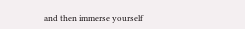and then immerse yourself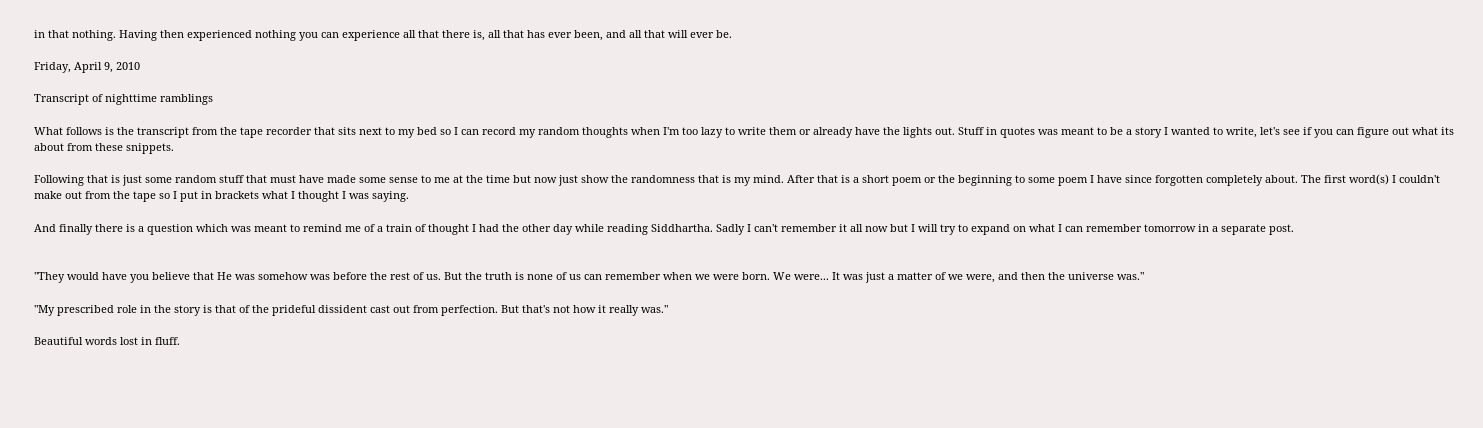in that nothing. Having then experienced nothing you can experience all that there is, all that has ever been, and all that will ever be.

Friday, April 9, 2010

Transcript of nighttime ramblings

What follows is the transcript from the tape recorder that sits next to my bed so I can record my random thoughts when I'm too lazy to write them or already have the lights out. Stuff in quotes was meant to be a story I wanted to write, let's see if you can figure out what its about from these snippets.

Following that is just some random stuff that must have made some sense to me at the time but now just show the randomness that is my mind. After that is a short poem or the beginning to some poem I have since forgotten completely about. The first word(s) I couldn't make out from the tape so I put in brackets what I thought I was saying.

And finally there is a question which was meant to remind me of a train of thought I had the other day while reading Siddhartha. Sadly I can't remember it all now but I will try to expand on what I can remember tomorrow in a separate post.


"They would have you believe that He was somehow was before the rest of us. But the truth is none of us can remember when we were born. We were... It was just a matter of we were, and then the universe was."

"My prescribed role in the story is that of the prideful dissident cast out from perfection. But that's not how it really was."

Beautiful words lost in fluff.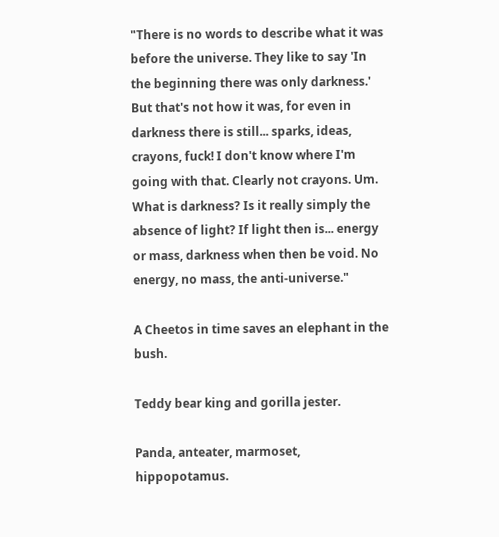"There is no words to describe what it was before the universe. They like to say 'In the beginning there was only darkness.' But that's not how it was, for even in darkness there is still... sparks, ideas, crayons, fuck! I don't know where I'm going with that. Clearly not crayons. Um. What is darkness? Is it really simply the absence of light? If light then is... energy or mass, darkness when then be void. No energy, no mass, the anti-universe."

A Cheetos in time saves an elephant in the bush.

Teddy bear king and gorilla jester.

Panda, anteater, marmoset, hippopotamus.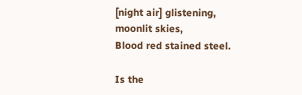[night air] glistening,
moonlit skies,
Blood red stained steel.

Is the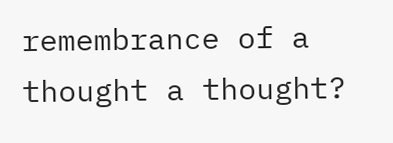remembrance of a thought a thought?